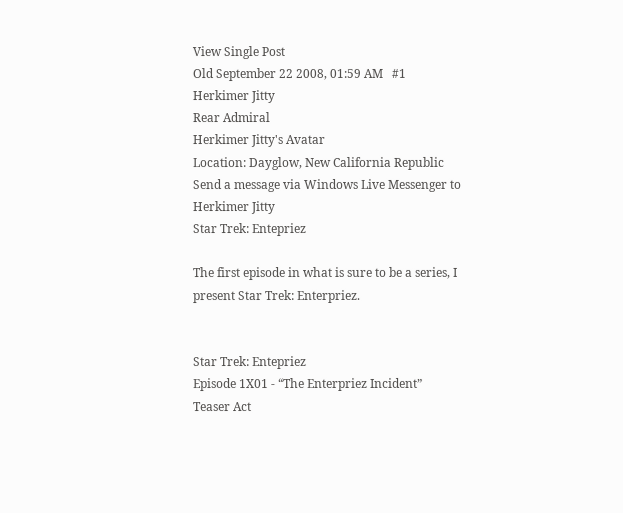View Single Post
Old September 22 2008, 01:59 AM   #1
Herkimer Jitty
Rear Admiral
Herkimer Jitty's Avatar
Location: Dayglow, New California Republic
Send a message via Windows Live Messenger to Herkimer Jitty
Star Trek: Entepriez

The first episode in what is sure to be a series, I present Star Trek: Enterpriez.


Star Trek: Entepriez
Episode 1X01 - “The Enterpriez Incident”
Teaser Act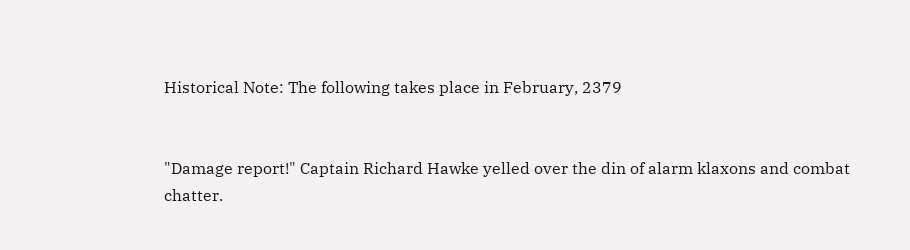Historical Note: The following takes place in February, 2379


"Damage report!" Captain Richard Hawke yelled over the din of alarm klaxons and combat chatter.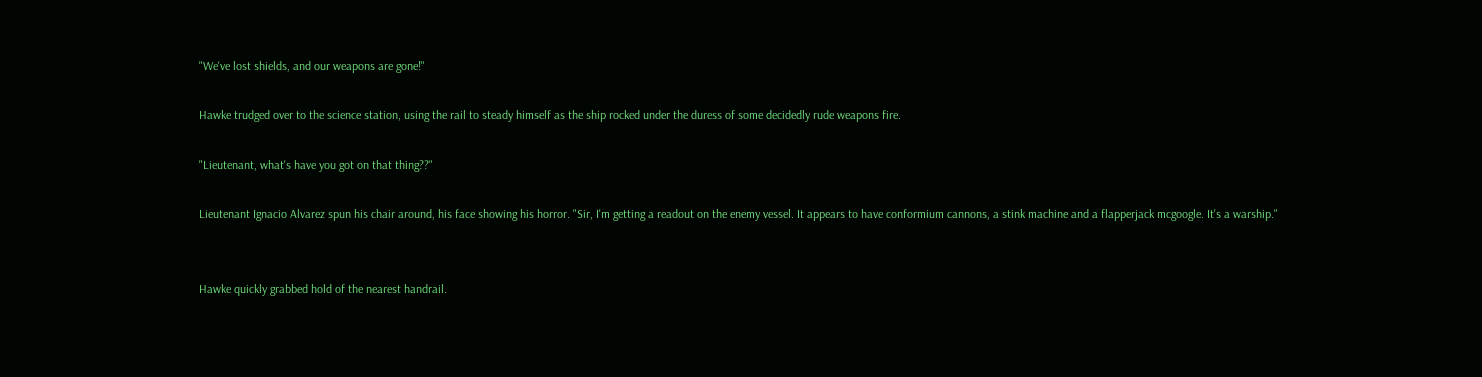"We've lost shields, and our weapons are gone!"

Hawke trudged over to the science station, using the rail to steady himself as the ship rocked under the duress of some decidedly rude weapons fire.

"Lieutenant, what's have you got on that thing??"

Lieutenant Ignacio Alvarez spun his chair around, his face showing his horror. "Sir, I'm getting a readout on the enemy vessel. It appears to have conformium cannons, a stink machine and a flapperjack mcgoogle. It's a warship."


Hawke quickly grabbed hold of the nearest handrail.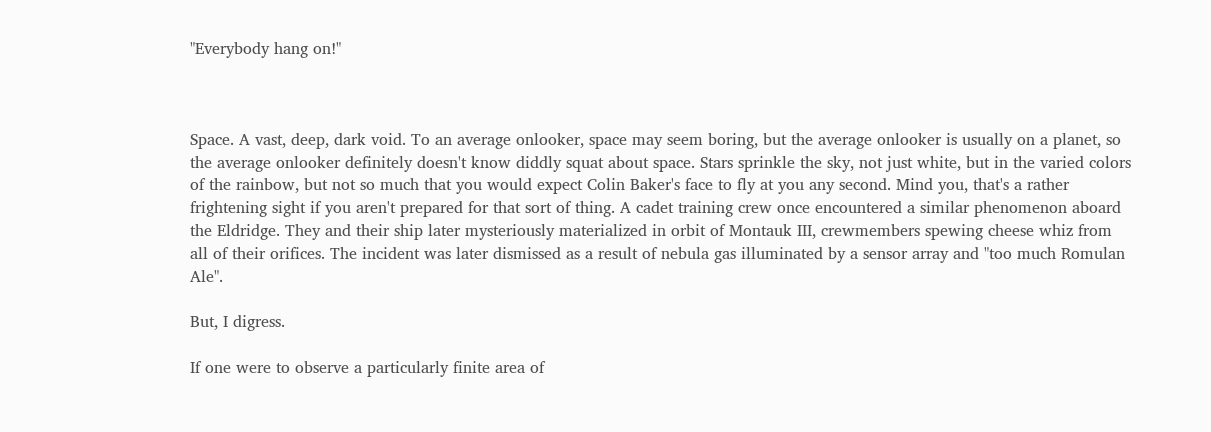"Everybody hang on!"



Space. A vast, deep, dark void. To an average onlooker, space may seem boring, but the average onlooker is usually on a planet, so the average onlooker definitely doesn't know diddly squat about space. Stars sprinkle the sky, not just white, but in the varied colors of the rainbow, but not so much that you would expect Colin Baker's face to fly at you any second. Mind you, that's a rather frightening sight if you aren't prepared for that sort of thing. A cadet training crew once encountered a similar phenomenon aboard the Eldridge. They and their ship later mysteriously materialized in orbit of Montauk III, crewmembers spewing cheese whiz from all of their orifices. The incident was later dismissed as a result of nebula gas illuminated by a sensor array and "too much Romulan Ale".

But, I digress.

If one were to observe a particularly finite area of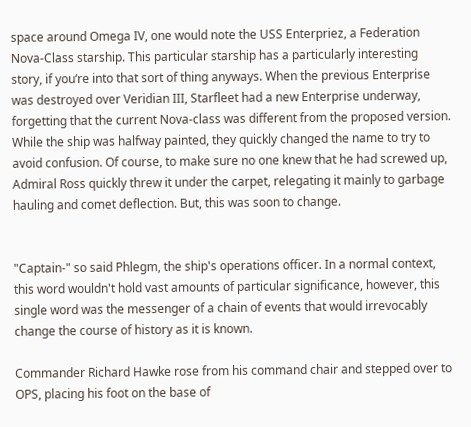space around Omega IV, one would note the USS Enterpriez, a Federation Nova-Class starship. This particular starship has a particularly interesting story, if you‘re into that sort of thing anyways. When the previous Enterprise was destroyed over Veridian III, Starfleet had a new Enterprise underway, forgetting that the current Nova-class was different from the proposed version. While the ship was halfway painted, they quickly changed the name to try to avoid confusion. Of course, to make sure no one knew that he had screwed up, Admiral Ross quickly threw it under the carpet, relegating it mainly to garbage hauling and comet deflection. But, this was soon to change.


"Captain-" so said Phlegm, the ship's operations officer. In a normal context, this word wouldn't hold vast amounts of particular significance, however, this single word was the messenger of a chain of events that would irrevocably change the course of history as it is known.

Commander Richard Hawke rose from his command chair and stepped over to OPS, placing his foot on the base of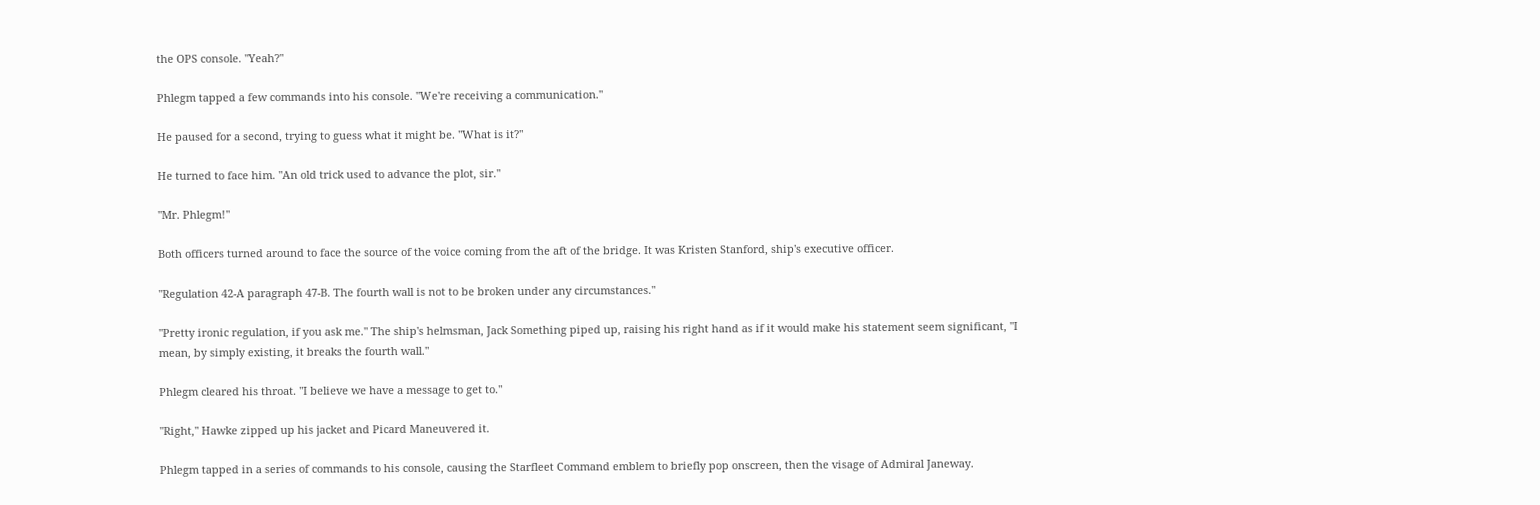the OPS console. "Yeah?"

Phlegm tapped a few commands into his console. "We're receiving a communication."

He paused for a second, trying to guess what it might be. "What is it?"

He turned to face him. "An old trick used to advance the plot, sir."

"Mr. Phlegm!"

Both officers turned around to face the source of the voice coming from the aft of the bridge. It was Kristen Stanford, ship's executive officer.

"Regulation 42-A paragraph 47-B. The fourth wall is not to be broken under any circumstances."

"Pretty ironic regulation, if you ask me." The ship's helmsman, Jack Something piped up, raising his right hand as if it would make his statement seem significant, "I mean, by simply existing, it breaks the fourth wall."

Phlegm cleared his throat. "I believe we have a message to get to."

"Right," Hawke zipped up his jacket and Picard Maneuvered it.

Phlegm tapped in a series of commands to his console, causing the Starfleet Command emblem to briefly pop onscreen, then the visage of Admiral Janeway.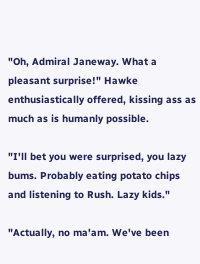"Oh, Admiral Janeway. What a pleasant surprise!" Hawke enthusiastically offered, kissing ass as much as is humanly possible.

"I'll bet you were surprised, you lazy bums. Probably eating potato chips and listening to Rush. Lazy kids."

"Actually, no ma'am. We've been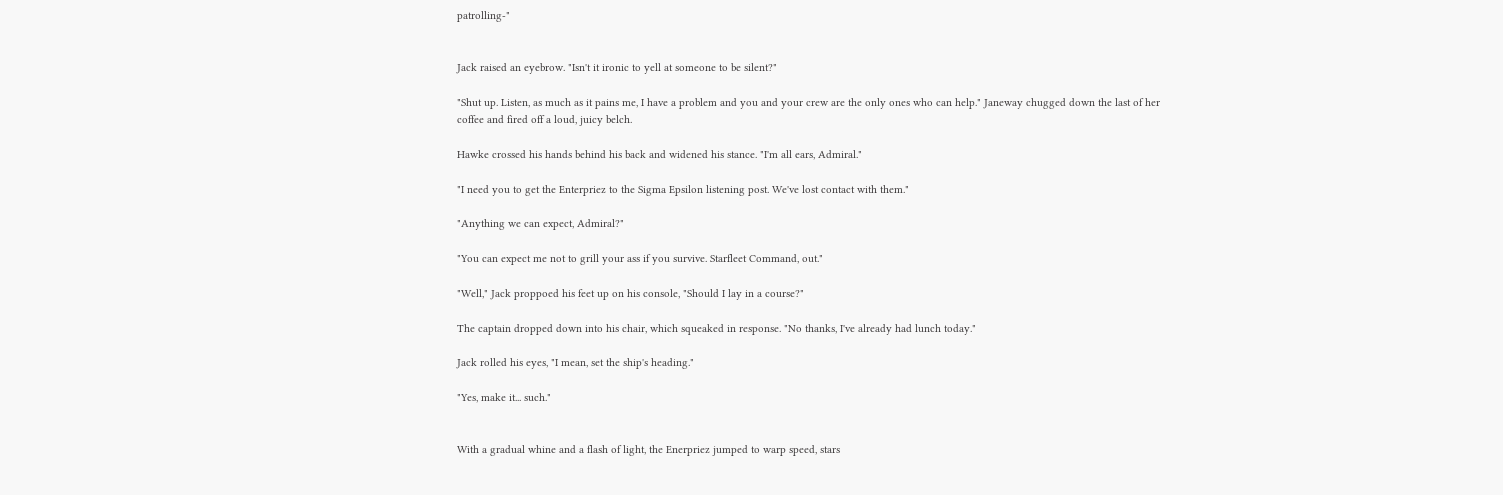patrolling-"


Jack raised an eyebrow. "Isn't it ironic to yell at someone to be silent?"

"Shut up. Listen, as much as it pains me, I have a problem and you and your crew are the only ones who can help." Janeway chugged down the last of her coffee and fired off a loud, juicy belch.

Hawke crossed his hands behind his back and widened his stance. "I'm all ears, Admiral."

"I need you to get the Enterpriez to the Sigma Epsilon listening post. We've lost contact with them."

"Anything we can expect, Admiral?"

"You can expect me not to grill your ass if you survive. Starfleet Command, out."

"Well," Jack proppoed his feet up on his console, "Should I lay in a course?"

The captain dropped down into his chair, which squeaked in response. "No thanks, I've already had lunch today."

Jack rolled his eyes, "I mean, set the ship's heading."

"Yes, make it... such."


With a gradual whine and a flash of light, the Enerpriez jumped to warp speed, stars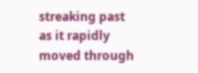streaking past as it rapidly moved through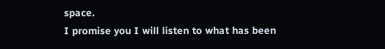space.
I promise you I will listen to what has been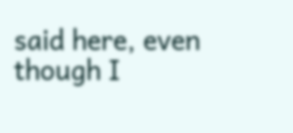said here, even though I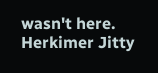wasn't here.
Herkimer Jitty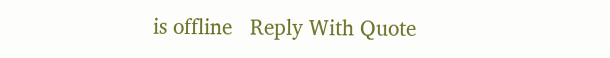is offline   Reply With Quote